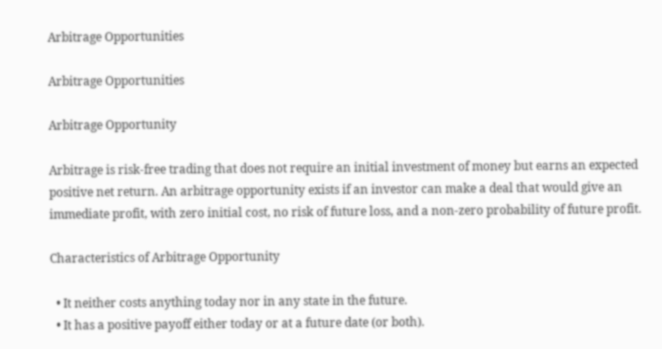Arbitrage Opportunities

Arbitrage Opportunities

Arbitrage Opportunity

Arbitrage is risk-free trading that does not require an initial investment of money but earns an expected positive net return. An arbitrage opportunity exists if an investor can make a deal that would give an immediate profit, with zero initial cost, no risk of future loss, and a non-zero probability of future profit.

Characteristics of Arbitrage Opportunity

  • It neither costs anything today nor in any state in the future.
  • It has a positive payoff either today or at a future date (or both).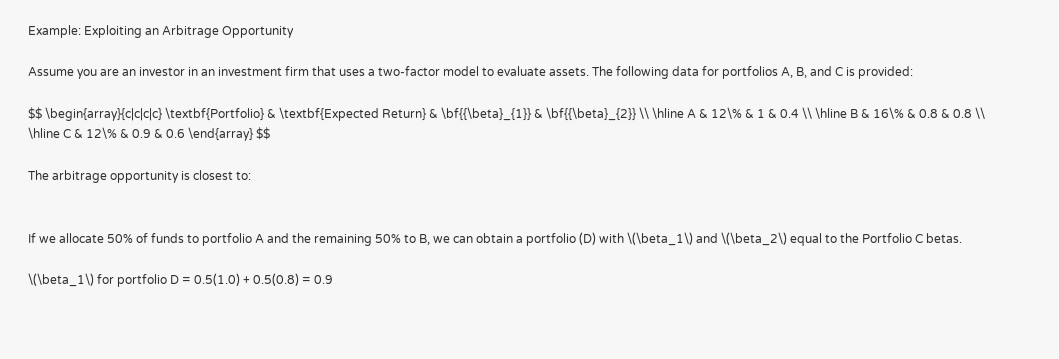Example: Exploiting an Arbitrage Opportunity

Assume you are an investor in an investment firm that uses a two-factor model to evaluate assets. The following data for portfolios A, B, and C is provided:

$$ \begin{array}{c|c|c|c} \textbf{Portfolio} & \textbf{Expected Return} & \bf{{\beta}_{1}} & \bf{{\beta}_{2}} \\ \hline A & 12\% & 1 & 0.4 \\ \hline B & 16\% & 0.8 & 0.8 \\ \hline C & 12\% & 0.9 & 0.6 \end{array} $$

The arbitrage opportunity is closest to:


If we allocate 50% of funds to portfolio A and the remaining 50% to B, we can obtain a portfolio (D) with \(\beta_1\) and \(\beta_2\) equal to the Portfolio C betas.

\(\beta_1\) for portfolio D = 0.5(1.0) + 0.5(0.8) = 0.9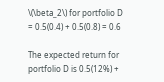\(\beta_2\) for portfolio D = 0.5(0.4) + 0.5(0.8) = 0.6

The expected return for portfolio D is 0.5(12%) +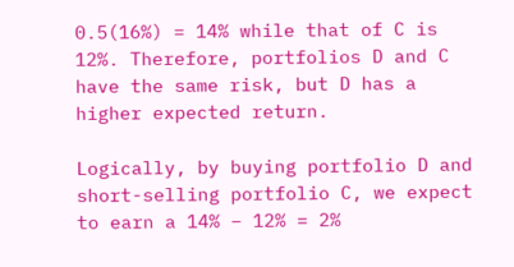0.5(16%) = 14% while that of C is 12%. Therefore, portfolios D and C have the same risk, but D has a higher expected return.

Logically, by buying portfolio D and short-selling portfolio C, we expect to earn a 14% − 12% = 2%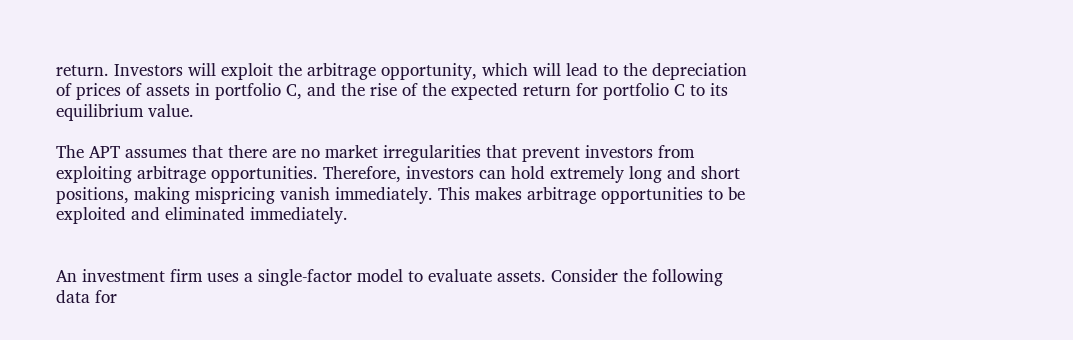return. Investors will exploit the arbitrage opportunity, which will lead to the depreciation of prices of assets in portfolio C, and the rise of the expected return for portfolio C to its equilibrium value.

The APT assumes that there are no market irregularities that prevent investors from exploiting arbitrage opportunities. Therefore, investors can hold extremely long and short positions, making mispricing vanish immediately. This makes arbitrage opportunities to be exploited and eliminated immediately.


An investment firm uses a single-factor model to evaluate assets. Consider the following data for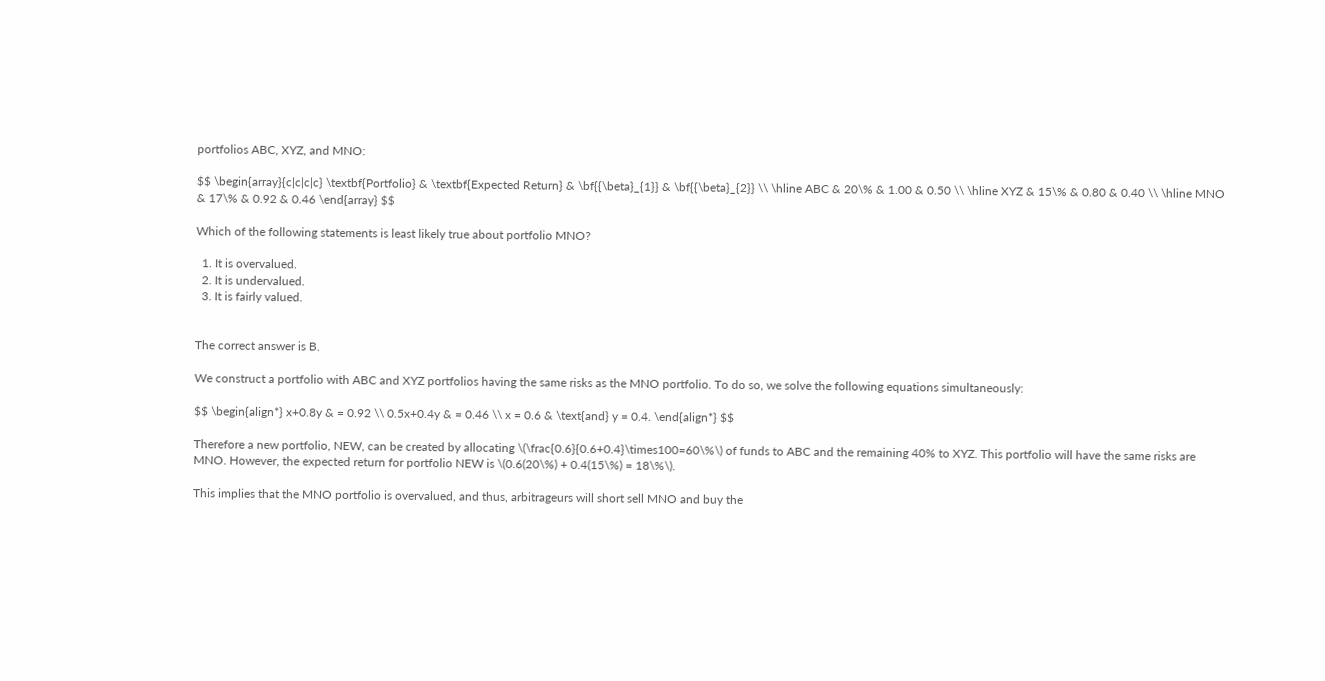portfolios ABC, XYZ, and MNO:

$$ \begin{array}{c|c|c|c} \textbf{Portfolio} & \textbf{Expected Return} & \bf{{\beta}_{1}} & \bf{{\beta}_{2}} \\ \hline ABC & 20\% & 1.00 & 0.50 \\ \hline XYZ & 15\% & 0.80 & 0.40 \\ \hline MNO & 17\% & 0.92 & 0.46 \end{array} $$

Which of the following statements is least likely true about portfolio MNO?

  1. It is overvalued.
  2. It is undervalued.
  3. It is fairly valued.


The correct answer is B.

We construct a portfolio with ABC and XYZ portfolios having the same risks as the MNO portfolio. To do so, we solve the following equations simultaneously:

$$ \begin{align*} x+0.8y & = 0.92 \\ 0.5x+0.4y & = 0.46 \\ x = 0.6 & \text{and} y = 0.4. \end{align*} $$

Therefore a new portfolio, NEW, can be created by allocating \(\frac{0.6}{0.6+0.4}\times100=60\%\) of funds to ABC and the remaining 40% to XYZ. This portfolio will have the same risks are MNO. However, the expected return for portfolio NEW is \(0.6(20\%) + 0.4(15\%) = 18\%\).

This implies that the MNO portfolio is overvalued, and thus, arbitrageurs will short sell MNO and buy the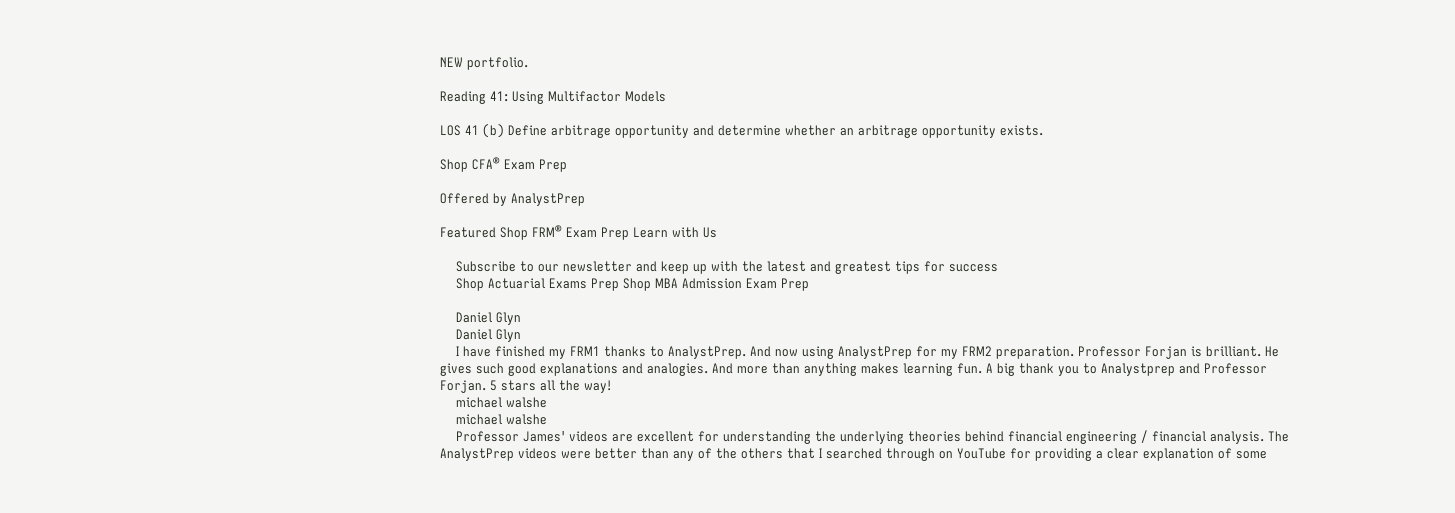NEW portfolio.

Reading 41: Using Multifactor Models

LOS 41 (b) Define arbitrage opportunity and determine whether an arbitrage opportunity exists.

Shop CFA® Exam Prep

Offered by AnalystPrep

Featured Shop FRM® Exam Prep Learn with Us

    Subscribe to our newsletter and keep up with the latest and greatest tips for success
    Shop Actuarial Exams Prep Shop MBA Admission Exam Prep

    Daniel Glyn
    Daniel Glyn
    I have finished my FRM1 thanks to AnalystPrep. And now using AnalystPrep for my FRM2 preparation. Professor Forjan is brilliant. He gives such good explanations and analogies. And more than anything makes learning fun. A big thank you to Analystprep and Professor Forjan. 5 stars all the way!
    michael walshe
    michael walshe
    Professor James' videos are excellent for understanding the underlying theories behind financial engineering / financial analysis. The AnalystPrep videos were better than any of the others that I searched through on YouTube for providing a clear explanation of some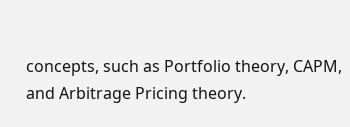concepts, such as Portfolio theory, CAPM, and Arbitrage Pricing theory.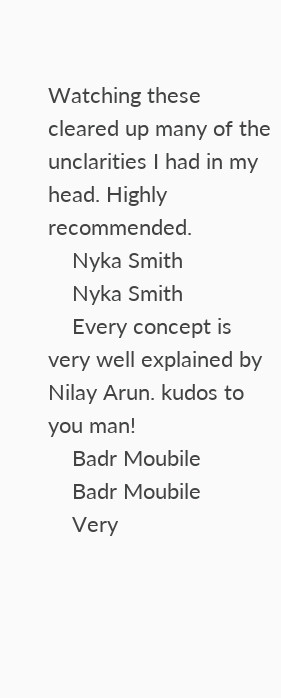Watching these cleared up many of the unclarities I had in my head. Highly recommended.
    Nyka Smith
    Nyka Smith
    Every concept is very well explained by Nilay Arun. kudos to you man!
    Badr Moubile
    Badr Moubile
    Very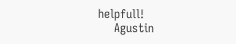helpfull!
    Agustin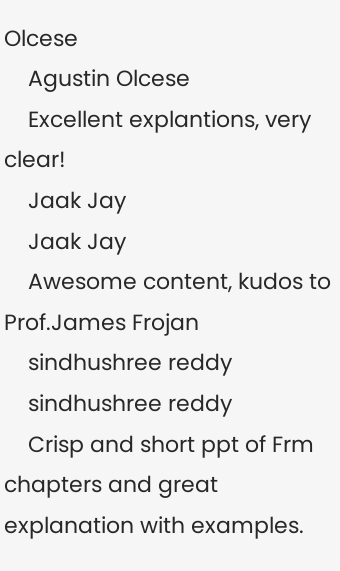Olcese
    Agustin Olcese
    Excellent explantions, very clear!
    Jaak Jay
    Jaak Jay
    Awesome content, kudos to Prof.James Frojan
    sindhushree reddy
    sindhushree reddy
    Crisp and short ppt of Frm chapters and great explanation with examples.